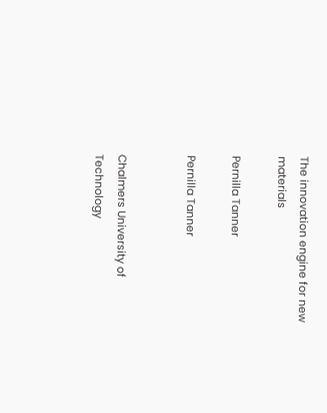The innovation engine for new materials

Pernilla Tanner

Pernilla Tanner


Chalmers University of Technology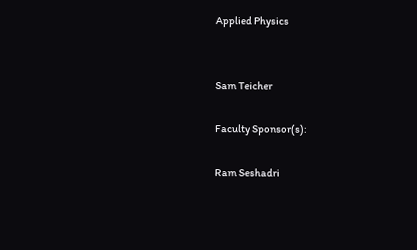Applied Physics


Sam Teicher

Faculty Sponsor(s):

Ram Seshadri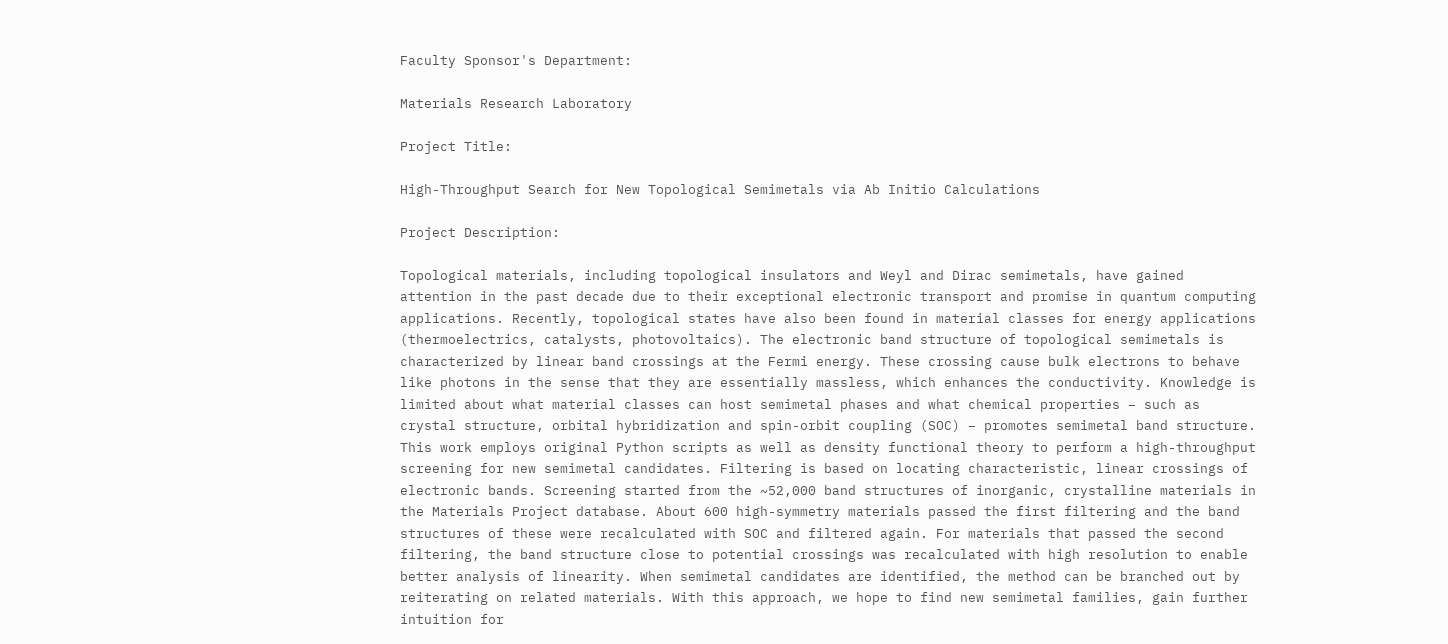Faculty Sponsor's Department:

Materials Research Laboratory

Project Title:

High-Throughput Search for New Topological Semimetals via Ab Initio Calculations

Project Description:

Topological materials, including topological insulators and Weyl and Dirac semimetals, have gained attention in the past decade due to their exceptional electronic transport and promise in quantum computing applications. Recently, topological states have also been found in material classes for energy applications (thermoelectrics, catalysts, photovoltaics). The electronic band structure of topological semimetals is characterized by linear band crossings at the Fermi energy. These crossing cause bulk electrons to behave like photons in the sense that they are essentially massless, which enhances the conductivity. Knowledge is limited about what material classes can host semimetal phases and what chemical properties – such as crystal structure, orbital hybridization and spin-orbit coupling (SOC) – promotes semimetal band structure. This work employs original Python scripts as well as density functional theory to perform a high-throughput screening for new semimetal candidates. Filtering is based on locating characteristic, linear crossings of electronic bands. Screening started from the ~52,000 band structures of inorganic, crystalline materials in the Materials Project database. About 600 high-symmetry materials passed the first filtering and the band structures of these were recalculated with SOC and filtered again. For materials that passed the second filtering, the band structure close to potential crossings was recalculated with high resolution to enable better analysis of linearity. When semimetal candidates are identified, the method can be branched out by reiterating on related materials. With this approach, we hope to find new semimetal families, gain further intuition for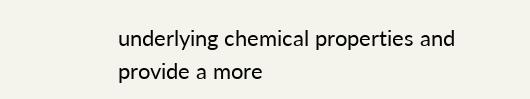underlying chemical properties and provide a more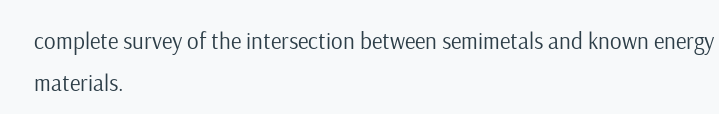complete survey of the intersection between semimetals and known energy materials.